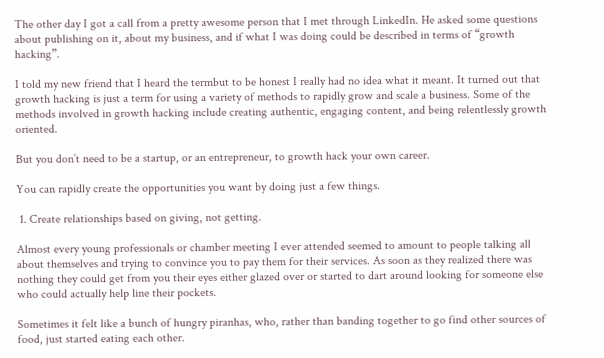The other day I got a call from a pretty awesome person that I met through LinkedIn. He asked some questions about publishing on it, about my business, and if what I was doing could be described in terms of “growth hacking”.

I told my new friend that I heard the termbut to be honest I really had no idea what it meant. It turned out that growth hacking is just a term for using a variety of methods to rapidly grow and scale a business. Some of the methods involved in growth hacking include creating authentic, engaging content, and being relentlessly growth oriented.

But you don’t need to be a startup, or an entrepreneur, to growth hack your own career.

You can rapidly create the opportunities you want by doing just a few things.

 1. Create relationships based on giving, not getting.

Almost every young professionals or chamber meeting I ever attended seemed to amount to people talking all about themselves and trying to convince you to pay them for their services. As soon as they realized there was nothing they could get from you their eyes either glazed over or started to dart around looking for someone else who could actually help line their pockets.

Sometimes it felt like a bunch of hungry piranhas, who, rather than banding together to go find other sources of food, just started eating each other.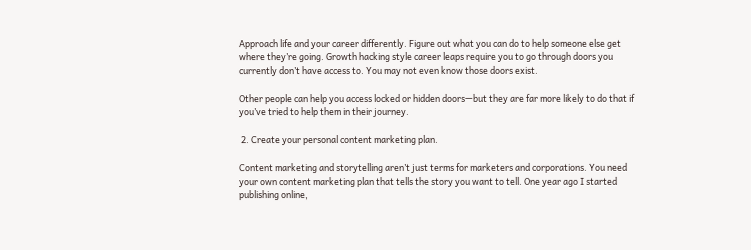Approach life and your career differently. Figure out what you can do to help someone else get where they’re going. Growth hacking style career leaps require you to go through doors you currently don’t have access to. You may not even know those doors exist.

Other people can help you access locked or hidden doors—but they are far more likely to do that if you’ve tried to help them in their journey.

 2. Create your personal content marketing plan.

Content marketing and storytelling aren’t just terms for marketers and corporations. You need your own content marketing plan that tells the story you want to tell. One year ago I started publishing online,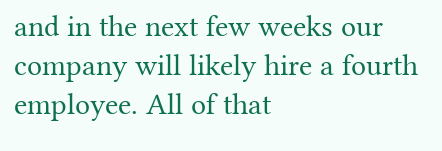and in the next few weeks our company will likely hire a fourth employee. All of that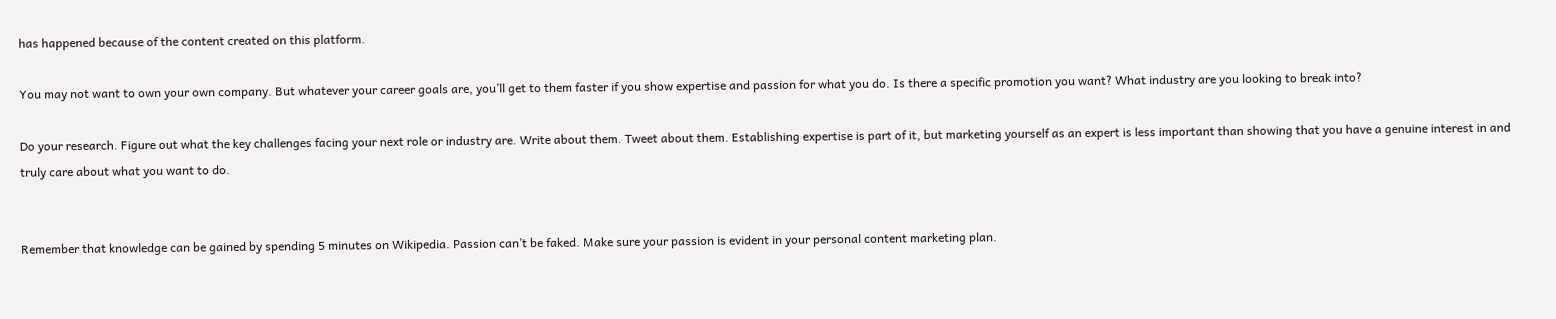has happened because of the content created on this platform.

You may not want to own your own company. But whatever your career goals are, you’ll get to them faster if you show expertise and passion for what you do. Is there a specific promotion you want? What industry are you looking to break into?

Do your research. Figure out what the key challenges facing your next role or industry are. Write about them. Tweet about them. Establishing expertise is part of it, but marketing yourself as an expert is less important than showing that you have a genuine interest in and truly care about what you want to do.


Remember that knowledge can be gained by spending 5 minutes on Wikipedia. Passion can’t be faked. Make sure your passion is evident in your personal content marketing plan.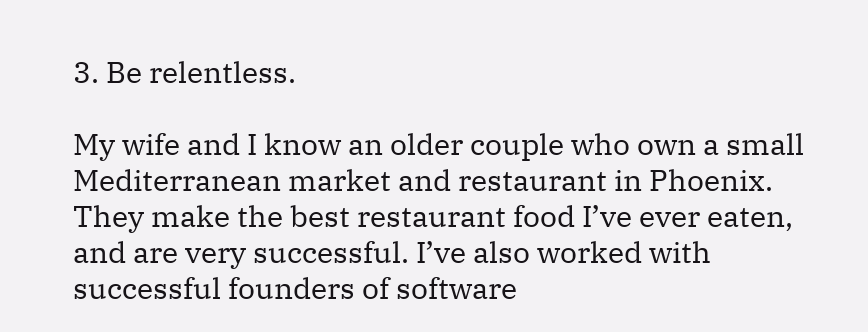3. Be relentless.

My wife and I know an older couple who own a small Mediterranean market and restaurant in Phoenix. They make the best restaurant food I’ve ever eaten, and are very successful. I’ve also worked with successful founders of software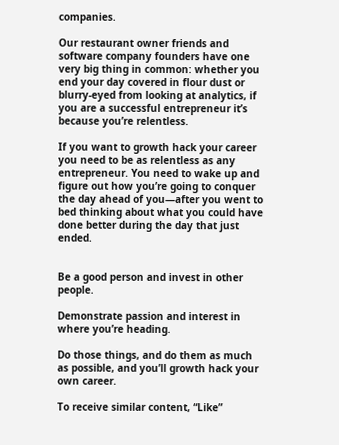companies.

Our restaurant owner friends and software company founders have one very big thing in common: whether you end your day covered in flour dust or blurry-eyed from looking at analytics, if you are a successful entrepreneur it’s because you’re relentless.

If you want to growth hack your career you need to be as relentless as any entrepreneur. You need to wake up and figure out how you’re going to conquer the day ahead of you—after you went to bed thinking about what you could have done better during the day that just ended.


Be a good person and invest in other people.

Demonstrate passion and interest in where you’re heading.

Do those things, and do them as much as possible, and you’ll growth hack your own career.

To receive similar content, “Like”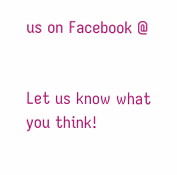us on Facebook @


Let us know what you think!